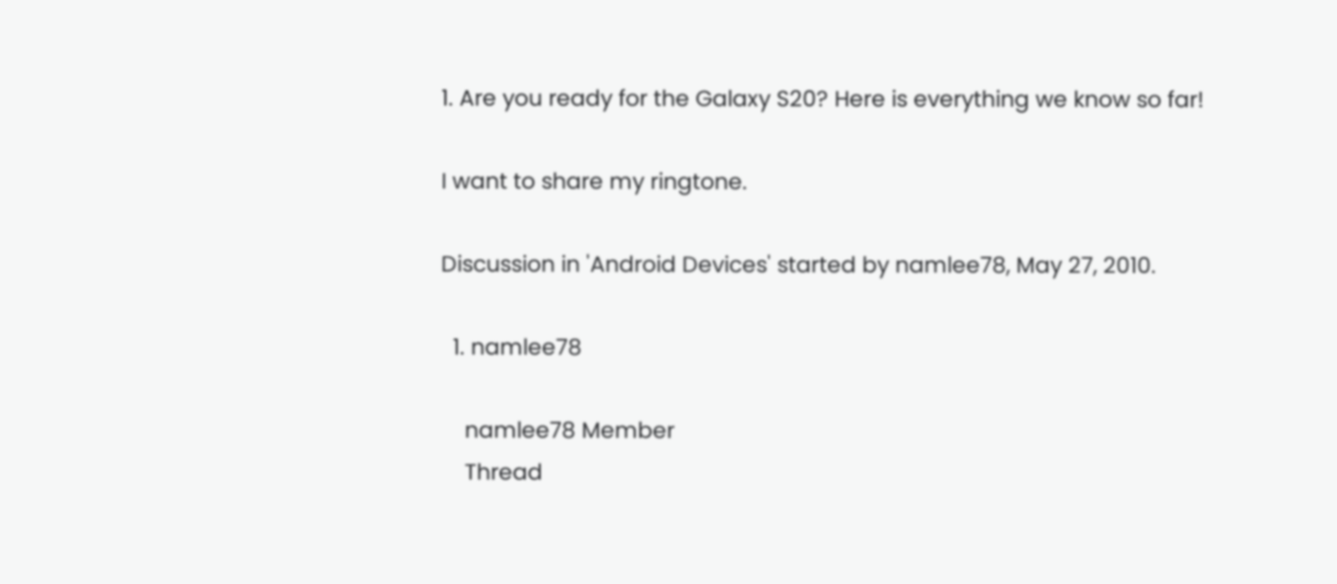1. Are you ready for the Galaxy S20? Here is everything we know so far!

I want to share my ringtone.

Discussion in 'Android Devices' started by namlee78, May 27, 2010.

  1. namlee78

    namlee78 Member
    Thread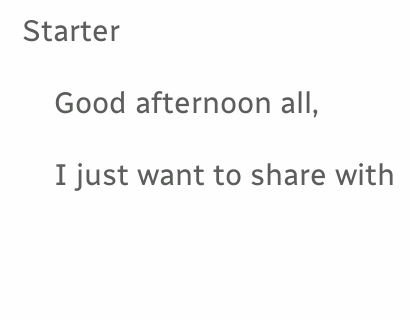Starter

    Good afternoon all,

    I just want to share with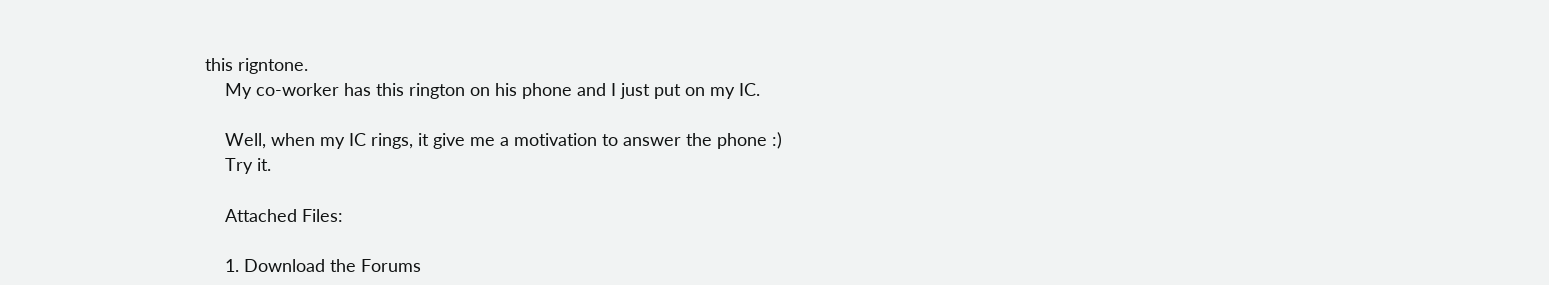this rigntone.
    My co-worker has this rington on his phone and I just put on my IC.

    Well, when my IC rings, it give me a motivation to answer the phone :)
    Try it.

    Attached Files:

    1. Download the Forums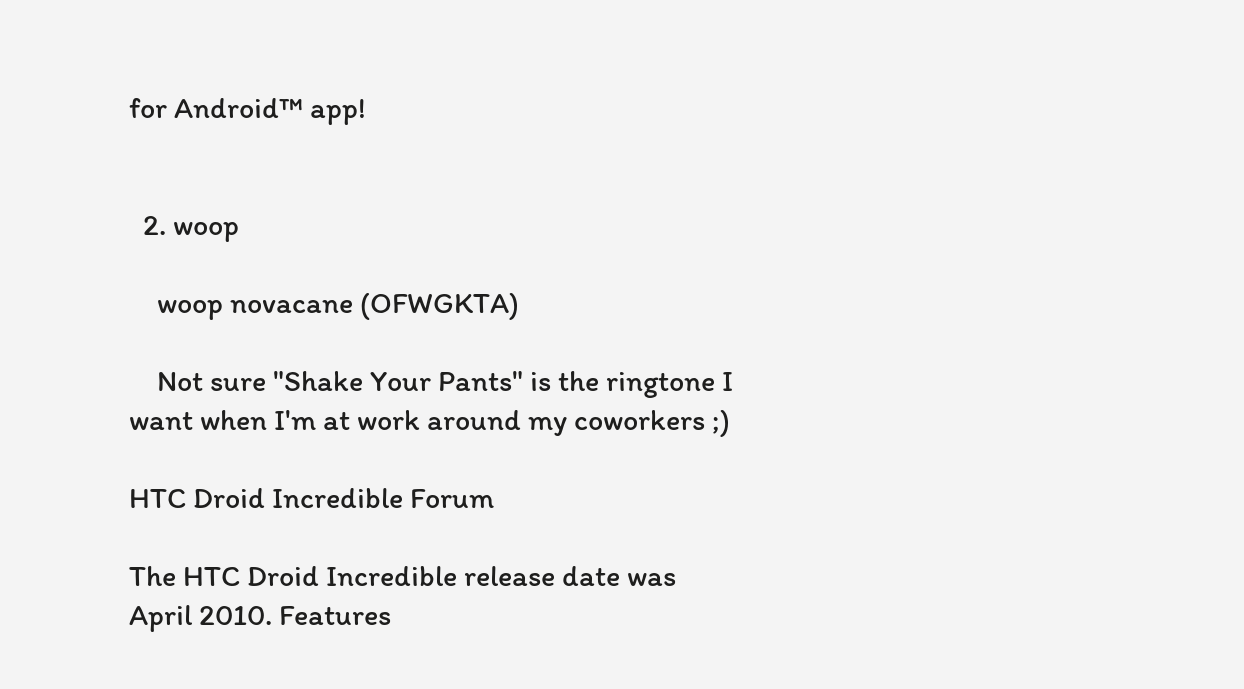for Android™ app!


  2. woop

    woop novacane (OFWGKTA)

    Not sure "Shake Your Pants" is the ringtone I want when I'm at work around my coworkers ;)

HTC Droid Incredible Forum

The HTC Droid Incredible release date was April 2010. Features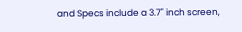and Specs include a 3.7" inch screen,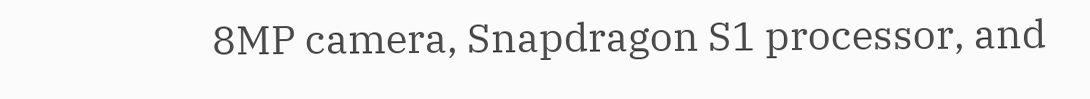8MP camera, Snapdragon S1 processor, and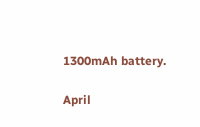1300mAh battery.

April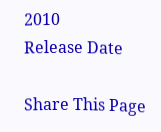2010
Release Date

Share This Page